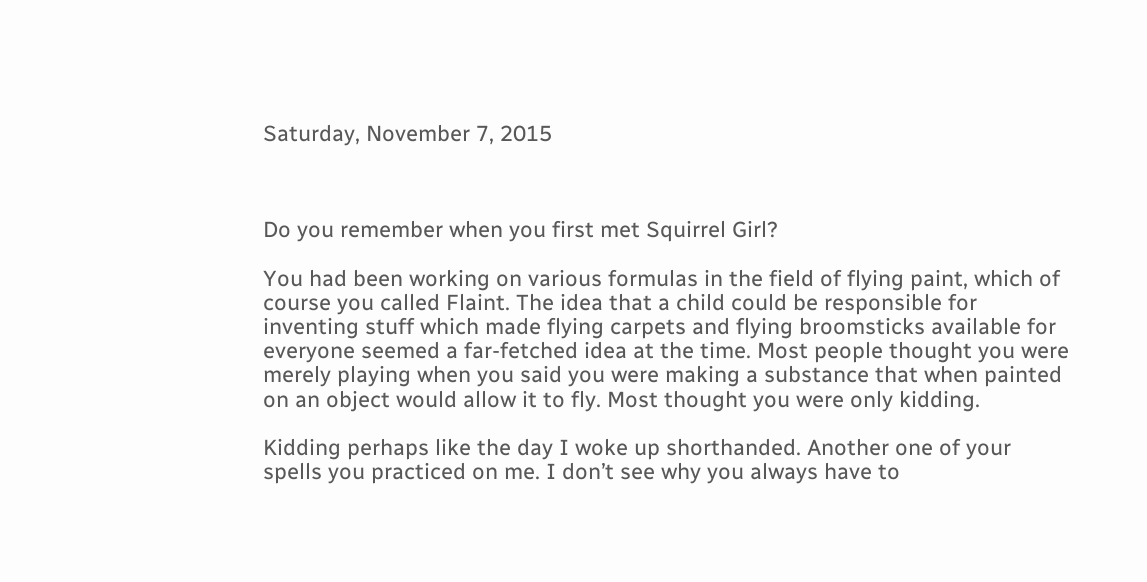Saturday, November 7, 2015



Do you remember when you first met Squirrel Girl?

You had been working on various formulas in the field of flying paint, which of course you called Flaint. The idea that a child could be responsible for inventing stuff which made flying carpets and flying broomsticks available for everyone seemed a far-fetched idea at the time. Most people thought you were merely playing when you said you were making a substance that when painted on an object would allow it to fly. Most thought you were only kidding.

Kidding perhaps like the day I woke up shorthanded. Another one of your spells you practiced on me. I don’t see why you always have to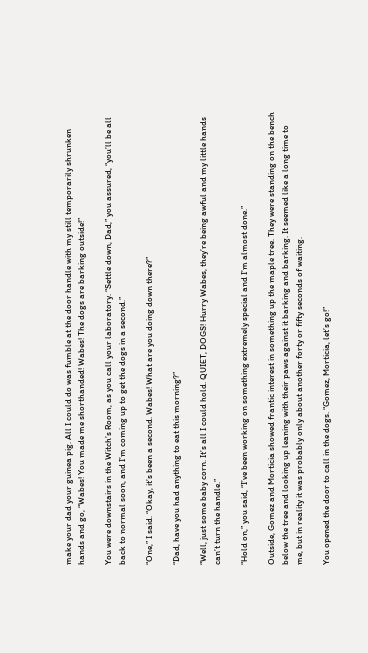make your dad your guinea pig. All I could do was fumble at the door handle with my still temporarily shrunken hands and go, “Wabes! You made me shorthanded! Wabes! The dogs are barking outside!”

You were downstairs in the Witch’s Room, as you call your laboratory. “Settle down, Dad,” you assured, “you’ll be all back to normal soon, and I’m coming up to get the dogs in a second.”

“One,” I said. “Okay, it’s been a second. Wabes! What are you doing down there?”

“Dad, have you had anything to eat this morning?”

“Well, just some baby corn. It’s all I could hold. QUIET, DOGS! Hurry Wabes, they’re being awful and my little hands can’t turn the handle.”

“Hold on,” you said, “I’ve been working on something extremely special and I’m almost done.”

Outside, Gomez and Morticia showed frantic interest in something up the maple tree. They were standing on the bench below the tree and looking up leaning with their paws against it barking and barking. It seemed like a long time to me, but in reality it was probably only about another forty or fifty seconds of waiting.

You opened the door to call in the dogs. “Gomez, Morticia, let’s go!”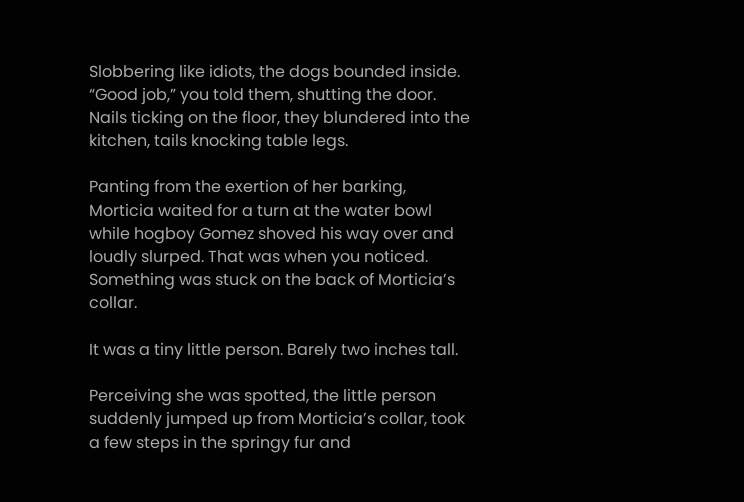Slobbering like idiots, the dogs bounded inside. “Good job,” you told them, shutting the door. Nails ticking on the floor, they blundered into the kitchen, tails knocking table legs.

Panting from the exertion of her barking, Morticia waited for a turn at the water bowl while hogboy Gomez shoved his way over and loudly slurped. That was when you noticed. Something was stuck on the back of Morticia’s collar.

It was a tiny little person. Barely two inches tall.

Perceiving she was spotted, the little person suddenly jumped up from Morticia’s collar, took a few steps in the springy fur and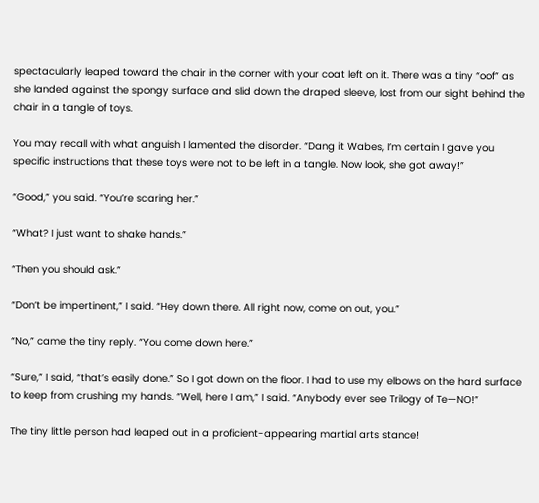spectacularly leaped toward the chair in the corner with your coat left on it. There was a tiny “oof” as she landed against the spongy surface and slid down the draped sleeve, lost from our sight behind the chair in a tangle of toys.

You may recall with what anguish I lamented the disorder. “Dang it Wabes, I’m certain I gave you specific instructions that these toys were not to be left in a tangle. Now look, she got away!”

“Good,” you said. “You’re scaring her.”

“What? I just want to shake hands.”

“Then you should ask.”

“Don’t be impertinent,” I said. “Hey down there. All right now, come on out, you.”

“No,” came the tiny reply. “You come down here.”

“Sure,” I said, “that’s easily done.” So I got down on the floor. I had to use my elbows on the hard surface to keep from crushing my hands. “Well, here I am,” I said. “Anybody ever see Trilogy of Te—NO!”

The tiny little person had leaped out in a proficient-appearing martial arts stance!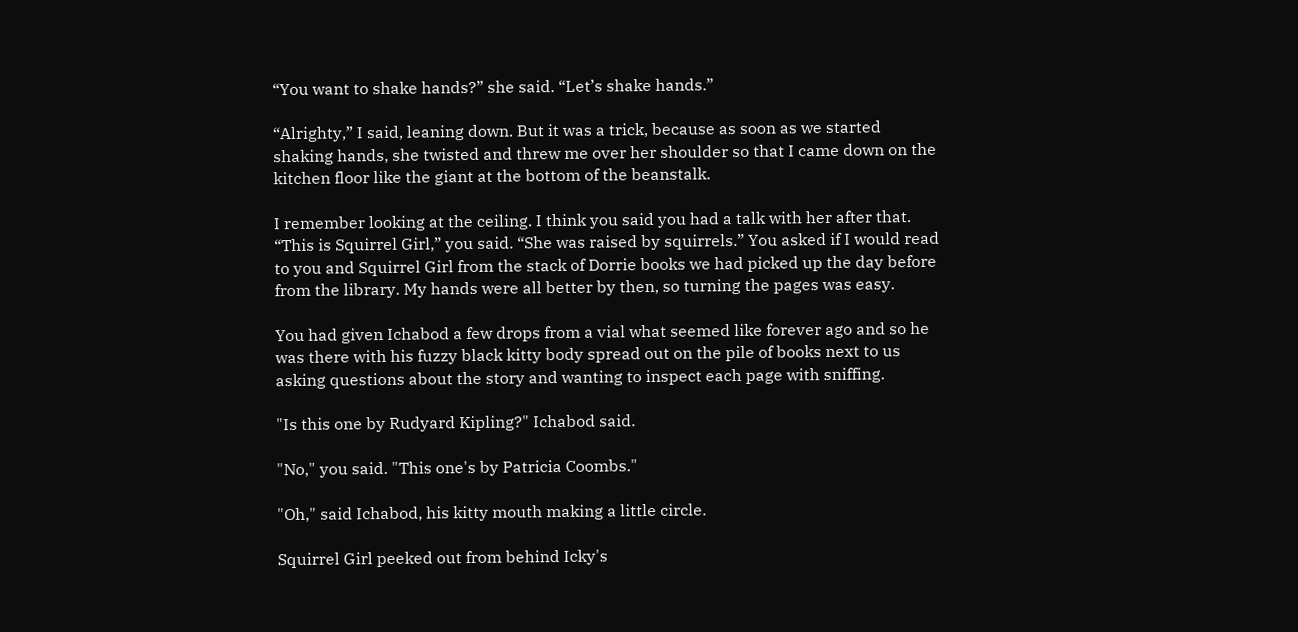“You want to shake hands?” she said. “Let’s shake hands.”

“Alrighty,” I said, leaning down. But it was a trick, because as soon as we started shaking hands, she twisted and threw me over her shoulder so that I came down on the kitchen floor like the giant at the bottom of the beanstalk.

I remember looking at the ceiling. I think you said you had a talk with her after that. “This is Squirrel Girl,” you said. “She was raised by squirrels.” You asked if I would read to you and Squirrel Girl from the stack of Dorrie books we had picked up the day before from the library. My hands were all better by then, so turning the pages was easy.

You had given Ichabod a few drops from a vial what seemed like forever ago and so he was there with his fuzzy black kitty body spread out on the pile of books next to us asking questions about the story and wanting to inspect each page with sniffing.

"Is this one by Rudyard Kipling?" Ichabod said.

"No," you said. "This one's by Patricia Coombs."

"Oh," said Ichabod, his kitty mouth making a little circle.

Squirrel Girl peeked out from behind Icky's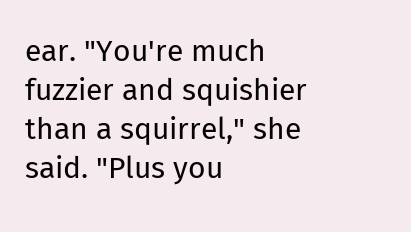ear. "You're much fuzzier and squishier than a squirrel," she said. "Plus you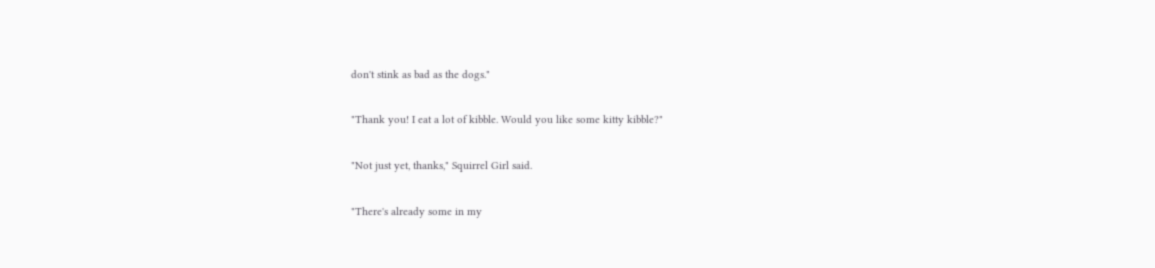don't stink as bad as the dogs."

"Thank you! I eat a lot of kibble. Would you like some kitty kibble?"

"Not just yet, thanks," Squirrel Girl said.

"There's already some in my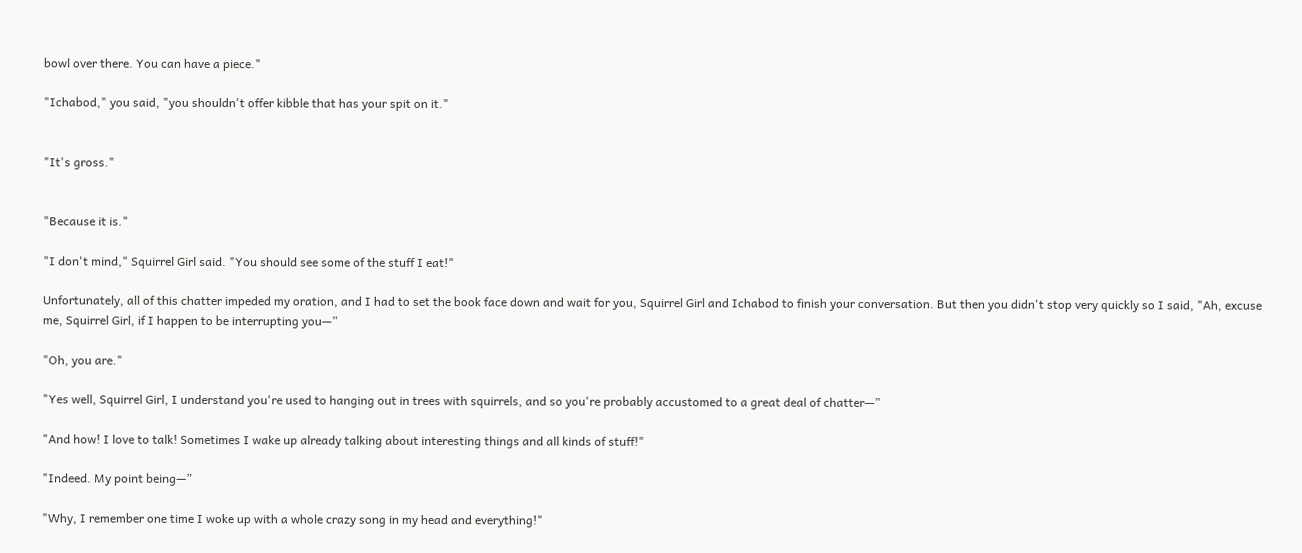bowl over there. You can have a piece."

"Ichabod," you said, "you shouldn't offer kibble that has your spit on it."


"It's gross."


"Because it is."

"I don't mind," Squirrel Girl said. "You should see some of the stuff I eat!"

Unfortunately, all of this chatter impeded my oration, and I had to set the book face down and wait for you, Squirrel Girl and Ichabod to finish your conversation. But then you didn't stop very quickly so I said, "Ah, excuse me, Squirrel Girl, if I happen to be interrupting you—”

"Oh, you are."

"Yes well, Squirrel Girl, I understand you're used to hanging out in trees with squirrels, and so you're probably accustomed to a great deal of chatter—”

"And how! I love to talk! Sometimes I wake up already talking about interesting things and all kinds of stuff!"

"Indeed. My point being—”

"Why, I remember one time I woke up with a whole crazy song in my head and everything!"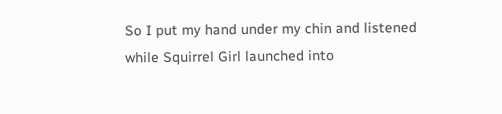So I put my hand under my chin and listened while Squirrel Girl launched into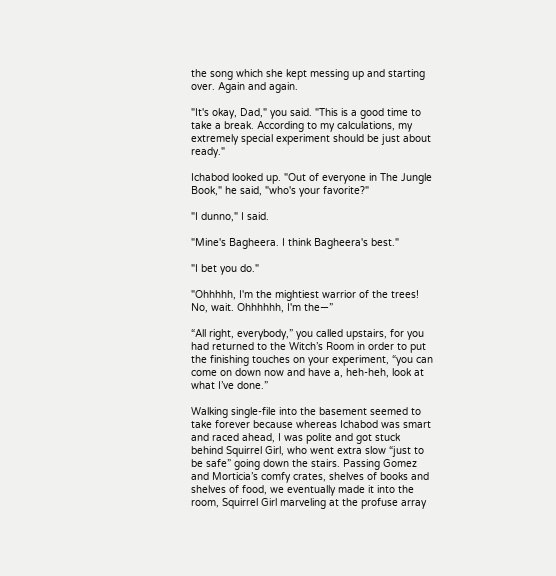the song which she kept messing up and starting over. Again and again.

"It's okay, Dad," you said. "This is a good time to take a break. According to my calculations, my extremely special experiment should be just about ready."

Ichabod looked up. "Out of everyone in The Jungle Book," he said, "who's your favorite?"

"I dunno," I said.

"Mine's Bagheera. I think Bagheera's best."

"I bet you do."

"Ohhhhh, I'm the mightiest warrior of the trees! No, wait. Ohhhhhh, I'm the—”

“All right, everybody,” you called upstairs, for you had returned to the Witch’s Room in order to put the finishing touches on your experiment, “you can come on down now and have a, heh-heh, look at what I’ve done.”

Walking single-file into the basement seemed to take forever because whereas Ichabod was smart and raced ahead, I was polite and got stuck behind Squirrel Girl, who went extra slow “just to be safe” going down the stairs. Passing Gomez and Morticia’s comfy crates, shelves of books and shelves of food, we eventually made it into the room, Squirrel Girl marveling at the profuse array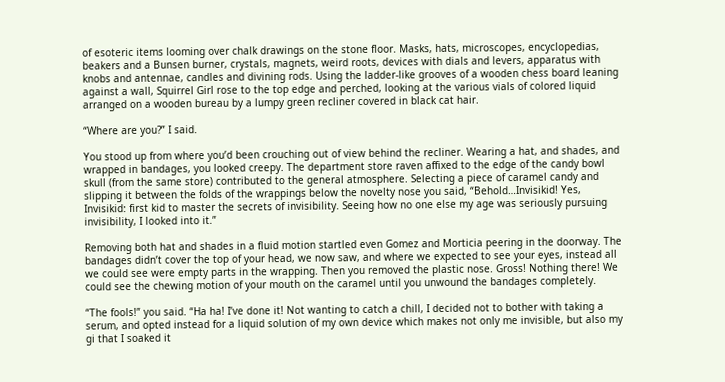of esoteric items looming over chalk drawings on the stone floor. Masks, hats, microscopes, encyclopedias, beakers and a Bunsen burner, crystals, magnets, weird roots, devices with dials and levers, apparatus with knobs and antennae, candles and divining rods. Using the ladder-like grooves of a wooden chess board leaning against a wall, Squirrel Girl rose to the top edge and perched, looking at the various vials of colored liquid arranged on a wooden bureau by a lumpy green recliner covered in black cat hair.

“Where are you?” I said.

You stood up from where you’d been crouching out of view behind the recliner. Wearing a hat, and shades, and wrapped in bandages, you looked creepy. The department store raven affixed to the edge of the candy bowl skull (from the same store) contributed to the general atmosphere. Selecting a piece of caramel candy and slipping it between the folds of the wrappings below the novelty nose you said, “Behold…Invisikid! Yes, Invisikid: first kid to master the secrets of invisibility. Seeing how no one else my age was seriously pursuing invisibility, I looked into it.”

Removing both hat and shades in a fluid motion startled even Gomez and Morticia peering in the doorway. The bandages didn’t cover the top of your head, we now saw, and where we expected to see your eyes, instead all we could see were empty parts in the wrapping. Then you removed the plastic nose. Gross! Nothing there! We could see the chewing motion of your mouth on the caramel until you unwound the bandages completely.

“The fools!” you said. “Ha ha! I’ve done it! Not wanting to catch a chill, I decided not to bother with taking a serum, and opted instead for a liquid solution of my own device which makes not only me invisible, but also my gi that I soaked it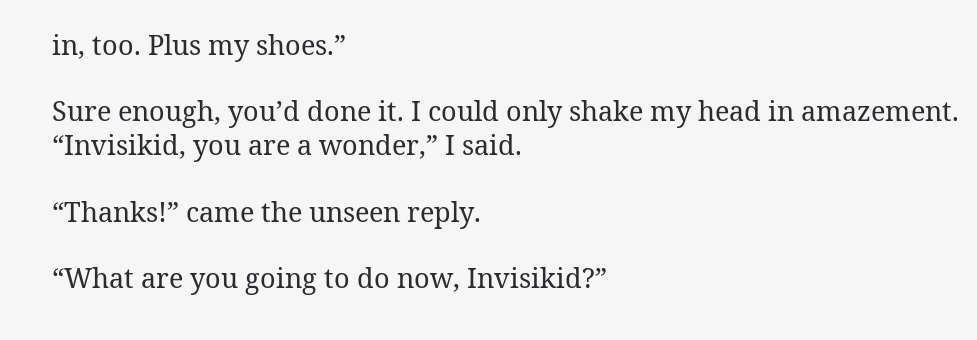in, too. Plus my shoes.”

Sure enough, you’d done it. I could only shake my head in amazement. “Invisikid, you are a wonder,” I said.

“Thanks!” came the unseen reply.

“What are you going to do now, Invisikid?”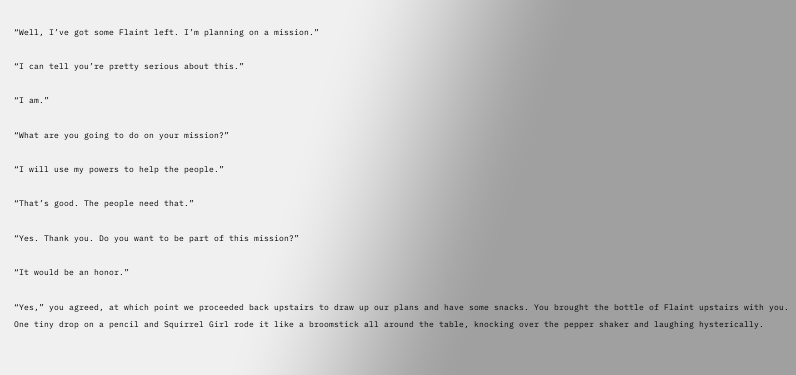“Well, I’ve got some Flaint left. I’m planning on a mission.”

“I can tell you’re pretty serious about this.”

“I am.”

“What are you going to do on your mission?”

“I will use my powers to help the people.”

“That’s good. The people need that.”

“Yes. Thank you. Do you want to be part of this mission?”

“It would be an honor.”

“Yes,” you agreed, at which point we proceeded back upstairs to draw up our plans and have some snacks. You brought the bottle of Flaint upstairs with you. One tiny drop on a pencil and Squirrel Girl rode it like a broomstick all around the table, knocking over the pepper shaker and laughing hysterically.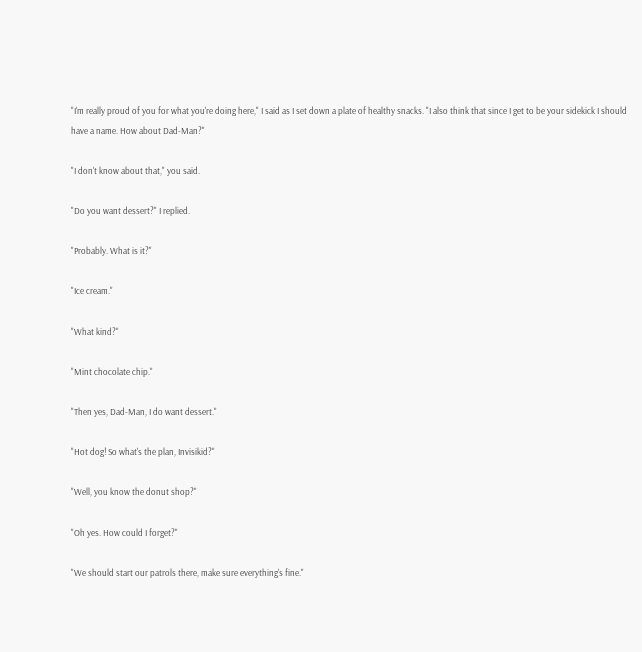"I'm really proud of you for what you're doing here," I said as I set down a plate of healthy snacks. "I also think that since I get to be your sidekick I should have a name. How about Dad-Man?"

"I don't know about that," you said.

"Do you want dessert?" I replied.

"Probably. What is it?"

"Ice cream."

"What kind?"

"Mint chocolate chip."

"Then yes, Dad-Man, I do want dessert."

"Hot dog! So what's the plan, Invisikid?"

"Well, you know the donut shop?"

"Oh yes. How could I forget?"

"We should start our patrols there, make sure everything's fine."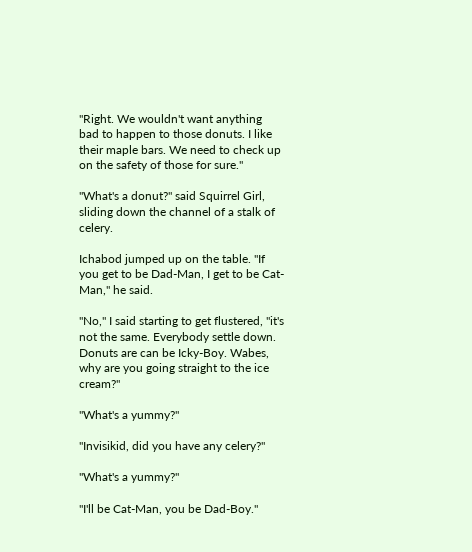"Right. We wouldn't want anything bad to happen to those donuts. I like their maple bars. We need to check up on the safety of those for sure."

"What's a donut?" said Squirrel Girl, sliding down the channel of a stalk of celery.

Ichabod jumped up on the table. "If you get to be Dad-Man, I get to be Cat-Man," he said.

"No," I said starting to get flustered, "it's not the same. Everybody settle down. Donuts are can be Icky-Boy. Wabes, why are you going straight to the ice cream?"

"What's a yummy?"

"Invisikid, did you have any celery?"

"What's a yummy?"

"I'll be Cat-Man, you be Dad-Boy."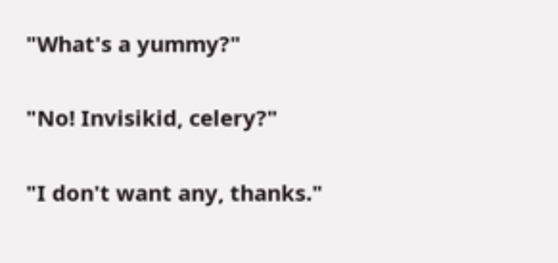"What's a yummy?"

"No! Invisikid, celery?"

"I don't want any, thanks."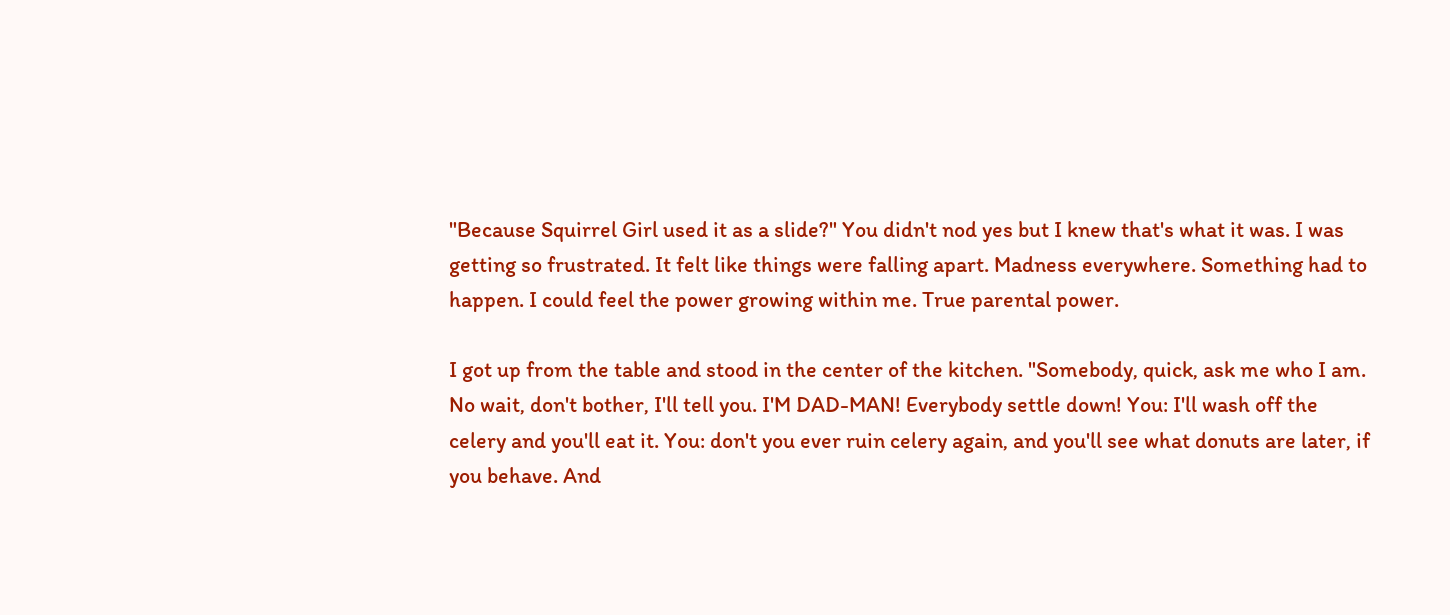"Because Squirrel Girl used it as a slide?" You didn't nod yes but I knew that's what it was. I was getting so frustrated. It felt like things were falling apart. Madness everywhere. Something had to happen. I could feel the power growing within me. True parental power.

I got up from the table and stood in the center of the kitchen. "Somebody, quick, ask me who I am. No wait, don't bother, I'll tell you. I'M DAD-MAN! Everybody settle down! You: I'll wash off the celery and you'll eat it. You: don't you ever ruin celery again, and you'll see what donuts are later, if you behave. And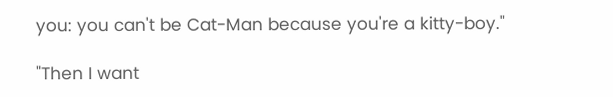you: you can't be Cat-Man because you're a kitty-boy."

"Then I want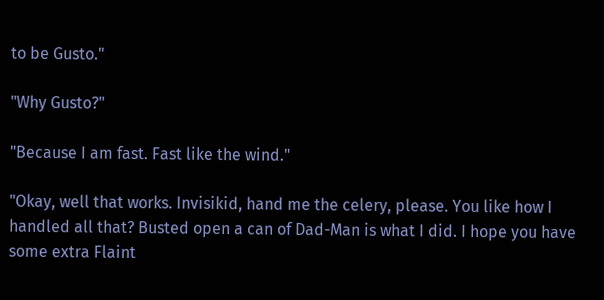to be Gusto."

"Why Gusto?"

"Because I am fast. Fast like the wind."

"Okay, well that works. Invisikid, hand me the celery, please. You like how I handled all that? Busted open a can of Dad-Man is what I did. I hope you have some extra Flaint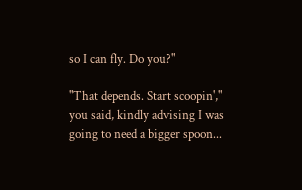so I can fly. Do you?"

"That depends. Start scoopin'," you said, kindly advising I was going to need a bigger spoon...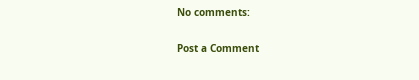No comments:

Post a Comment